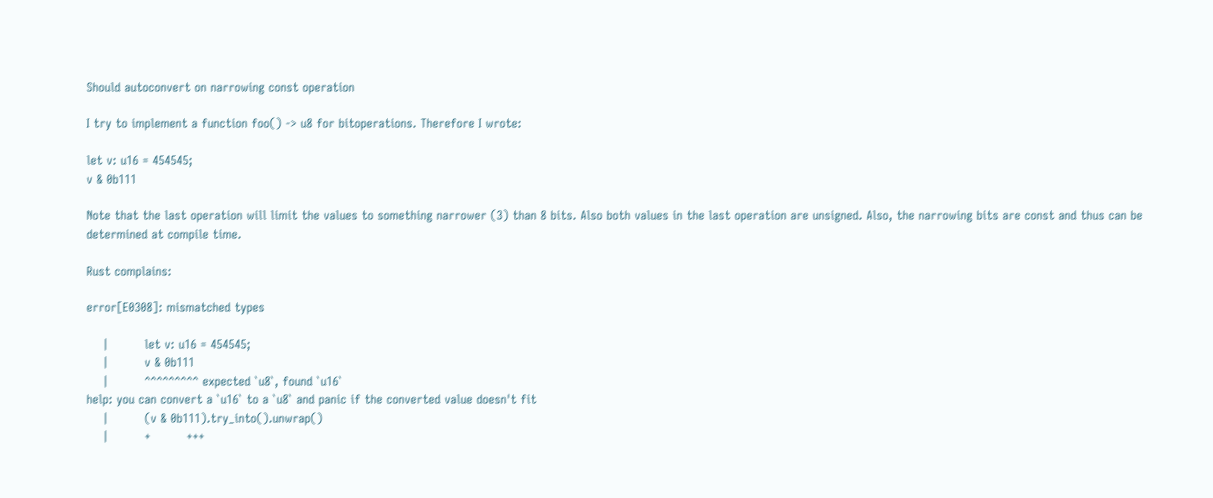Should autoconvert on narrowing const operation

I try to implement a function foo() -> u8 for bitoperations. Therefore I wrote:

let v: u16 = 454545;
v & 0b111

Note that the last operation will limit the values to something narrower (3) than 8 bits. Also both values in the last operation are unsigned. Also, the narrowing bits are const and thus can be determined at compile time.

Rust complains:

error[E0308]: mismatched types

    |         let v: u16 = 454545;
    |         v & 0b111
    |         ^^^^^^^^^ expected `u8`, found `u16`
help: you can convert a `u16` to a `u8` and panic if the converted value doesn't fit
    |         (v & 0b111).try_into().unwrap()
    |         +         +++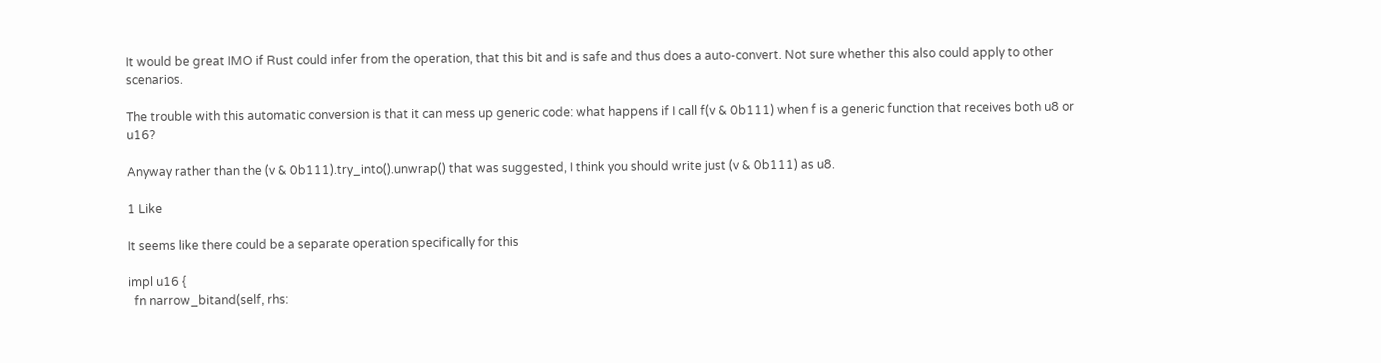It would be great IMO if Rust could infer from the operation, that this bit and is safe and thus does a auto-convert. Not sure whether this also could apply to other scenarios.

The trouble with this automatic conversion is that it can mess up generic code: what happens if I call f(v & 0b111) when f is a generic function that receives both u8 or u16?

Anyway rather than the (v & 0b111).try_into().unwrap() that was suggested, I think you should write just (v & 0b111) as u8.

1 Like

It seems like there could be a separate operation specifically for this

impl u16 {
  fn narrow_bitand(self, rhs: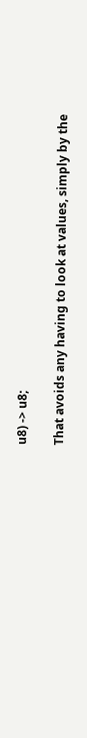u8) -> u8;

That avoids any having to look at values, simply by the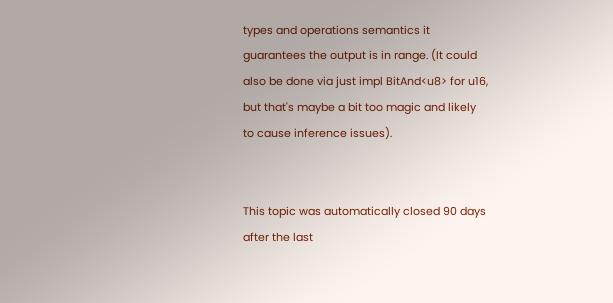types and operations semantics it guarantees the output is in range. (It could also be done via just impl BitAnd<u8> for u16, but that's maybe a bit too magic and likely to cause inference issues).


This topic was automatically closed 90 days after the last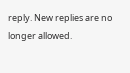reply. New replies are no longer allowed.